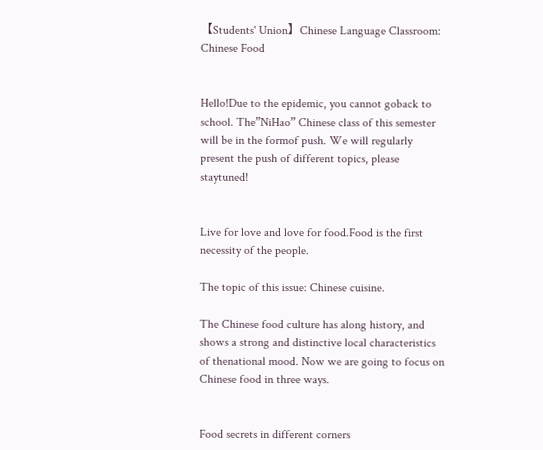【Students' Union】Chinese Language Classroom: Chinese Food


Hello!Due to the epidemic, you cannot goback to school. The”NiHao” Chinese class of this semester will be in the formof push. We will regularly present the push of different topics, please staytuned!


Live for love and love for food.Food is the first necessity of the people.

The topic of this issue: Chinese cuisine.

The Chinese food culture has along history, and shows a strong and distinctive local characteristics of thenational mood. Now we are going to focus on Chinese food in three ways.


Food secrets in different corners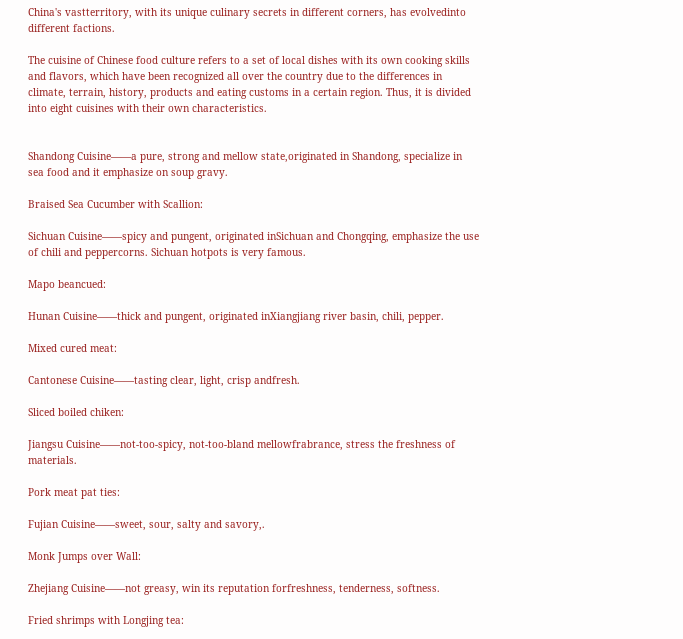China's vastterritory, with its unique culinary secrets in different corners, has evolvedinto different factions.

The cuisine of Chinese food culture refers to a set of local dishes with its own cooking skills and flavors, which have been recognized all over the country due to the differences in climate, terrain, history, products and eating customs in a certain region. Thus, it is divided into eight cuisines with their own characteristics.


Shandong Cuisine——a pure, strong and mellow state,originated in Shandong, specialize in sea food and it emphasize on soup gravy.

Braised Sea Cucumber with Scallion:

Sichuan Cuisine——spicy and pungent, originated inSichuan and Chongqing, emphasize the use of chili and peppercorns. Sichuan hotpots is very famous.

Mapo beancued:

Hunan Cuisine——thick and pungent, originated inXiangjiang river basin, chili, pepper.

Mixed cured meat:

Cantonese Cuisine——tasting clear, light, crisp andfresh.

Sliced boiled chiken:

Jiangsu Cuisine——not-too-spicy, not-too-bland mellowfrabrance, stress the freshness of materials.

Pork meat pat ties:

Fujian Cuisine——sweet, sour, salty and savory,.

Monk Jumps over Wall:

Zhejiang Cuisine——not greasy, win its reputation forfreshness, tenderness, softness.

Fried shrimps with Longjing tea: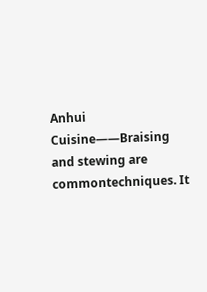Anhui Cuisine——Braising and stewing are commontechniques. It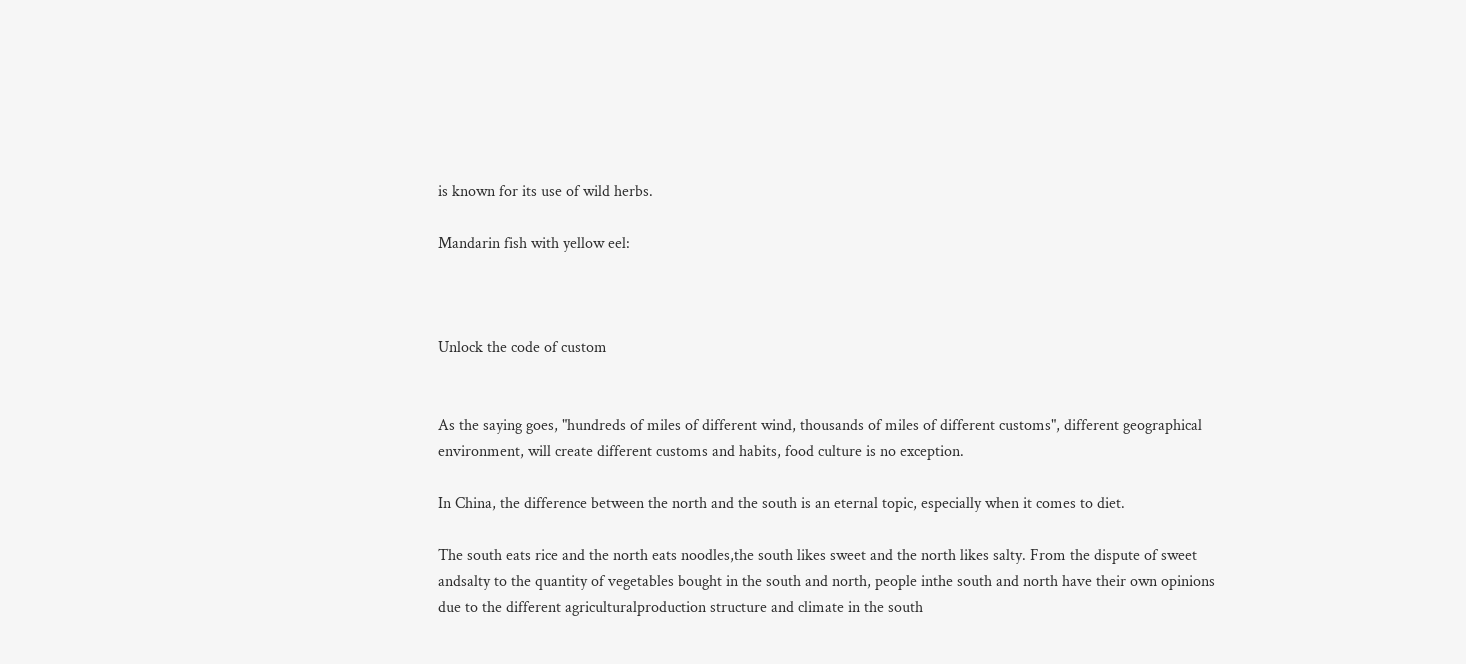is known for its use of wild herbs.

Mandarin fish with yellow eel:



Unlock the code of custom


As the saying goes, "hundreds of miles of different wind, thousands of miles of different customs", different geographical environment, will create different customs and habits, food culture is no exception.

In China, the difference between the north and the south is an eternal topic, especially when it comes to diet.

The south eats rice and the north eats noodles,the south likes sweet and the north likes salty. From the dispute of sweet andsalty to the quantity of vegetables bought in the south and north, people inthe south and north have their own opinions due to the different agriculturalproduction structure and climate in the south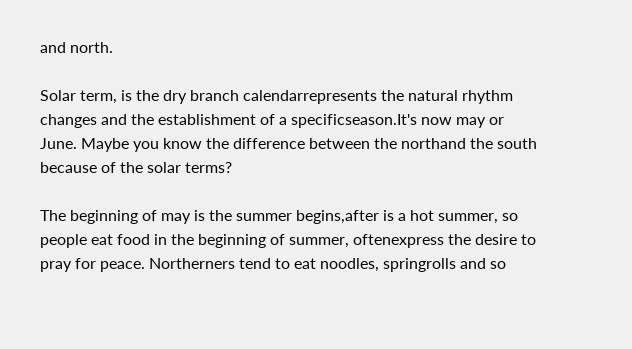and north.

Solar term, is the dry branch calendarrepresents the natural rhythm changes and the establishment of a specificseason.It's now may or June. Maybe you know the difference between the northand the south because of the solar terms?

The beginning of may is the summer begins,after is a hot summer, so people eat food in the beginning of summer, oftenexpress the desire to pray for peace. Northerners tend to eat noodles, springrolls and so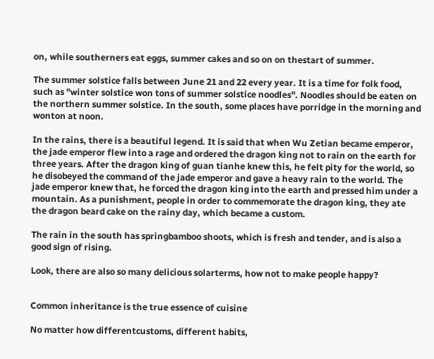on, while southerners eat eggs, summer cakes and so on on thestart of summer.

The summer solstice falls between June 21 and 22 every year. It is a time for folk food, such as "winter solstice won tons of summer solstice noodles". Noodles should be eaten on the northern summer solstice. In the south, some places have porridge in the morning and wonton at noon.

In the rains, there is a beautiful legend. It is said that when Wu Zetian became emperor, the jade emperor flew into a rage and ordered the dragon king not to rain on the earth for three years. After the dragon king of guan tianhe knew this, he felt pity for the world, so he disobeyed the command of the jade emperor and gave a heavy rain to the world. The jade emperor knew that, he forced the dragon king into the earth and pressed him under a mountain. As a punishment, people in order to commemorate the dragon king, they ate the dragon beard cake on the rainy day, which became a custom.

The rain in the south has springbamboo shoots, which is fresh and tender, and is also a good sign of rising.

Look, there are also so many delicious solarterms, how not to make people happy?


Common inheritance is the true essence of cuisine

No matter how differentcustoms, different habits,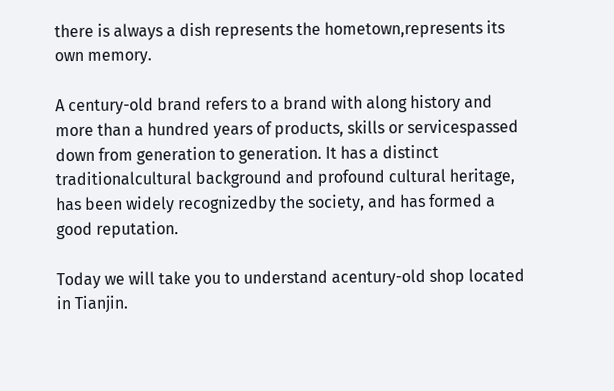there is always a dish represents the hometown,represents its own memory.

A century-old brand refers to a brand with along history and more than a hundred years of products, skills or servicespassed down from generation to generation. It has a distinct traditionalcultural background and profound cultural heritage, has been widely recognizedby the society, and has formed a good reputation.

Today we will take you to understand acentury-old shop located in Tianjin.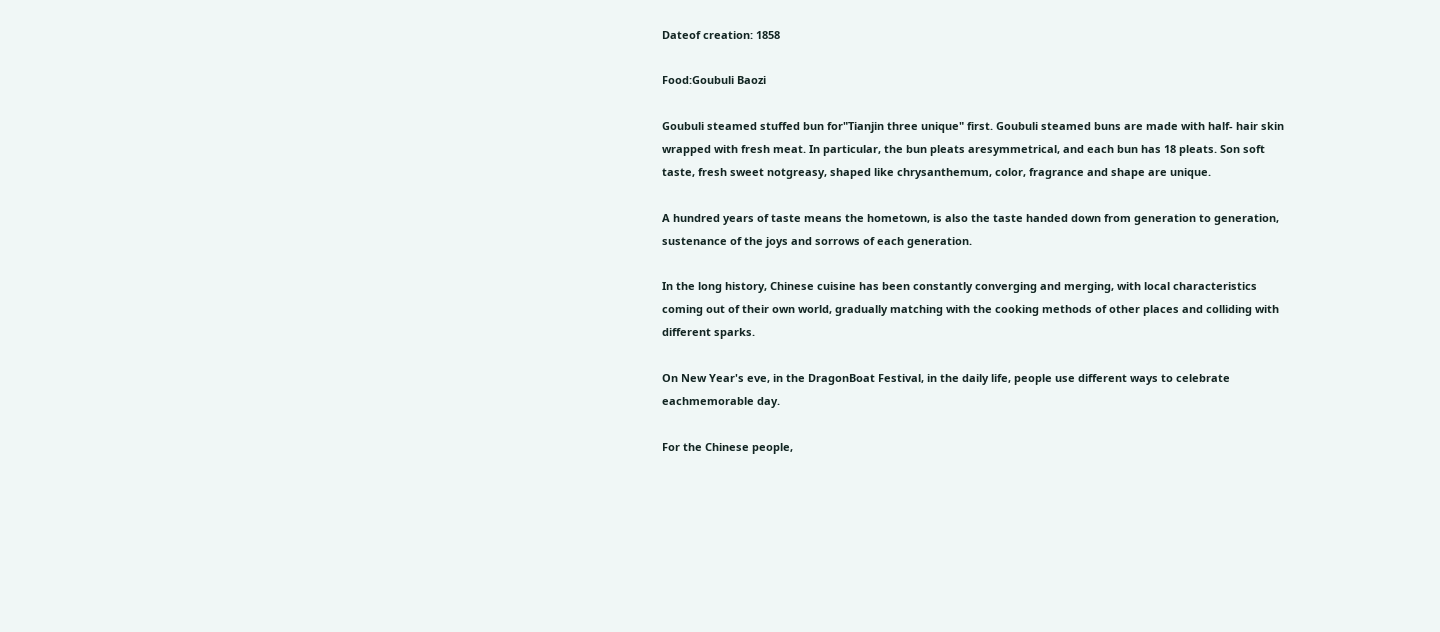Dateof creation: 1858

Food:Goubuli Baozi

Goubuli steamed stuffed bun for"Tianjin three unique" first. Goubuli steamed buns are made with half- hair skin wrapped with fresh meat. In particular, the bun pleats aresymmetrical, and each bun has 18 pleats. Son soft taste, fresh sweet notgreasy, shaped like chrysanthemum, color, fragrance and shape are unique.

A hundred years of taste means the hometown, is also the taste handed down from generation to generation, sustenance of the joys and sorrows of each generation.

In the long history, Chinese cuisine has been constantly converging and merging, with local characteristics coming out of their own world, gradually matching with the cooking methods of other places and colliding with different sparks.

On New Year's eve, in the DragonBoat Festival, in the daily life, people use different ways to celebrate eachmemorable day.

For the Chinese people,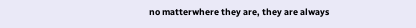no matterwhere they are, they are always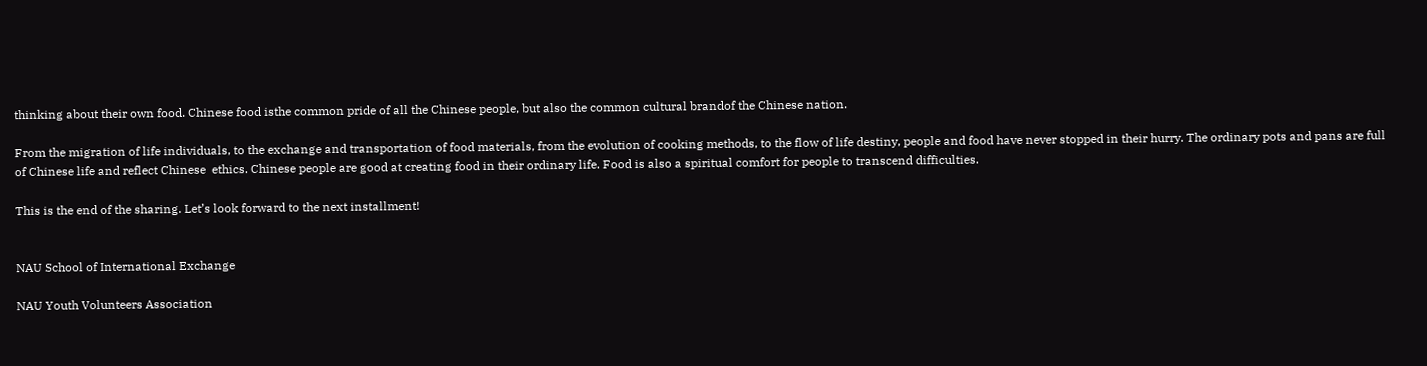thinking about their own food. Chinese food isthe common pride of all the Chinese people, but also the common cultural brandof the Chinese nation.

From the migration of life individuals, to the exchange and transportation of food materials, from the evolution of cooking methods, to the flow of life destiny, people and food have never stopped in their hurry. The ordinary pots and pans are full of Chinese life and reflect Chinese  ethics. Chinese people are good at creating food in their ordinary life. Food is also a spiritual comfort for people to transcend difficulties.

This is the end of the sharing. Let’s look forward to the next installment!


NAU School of International Exchange

NAU Youth Volunteers Association